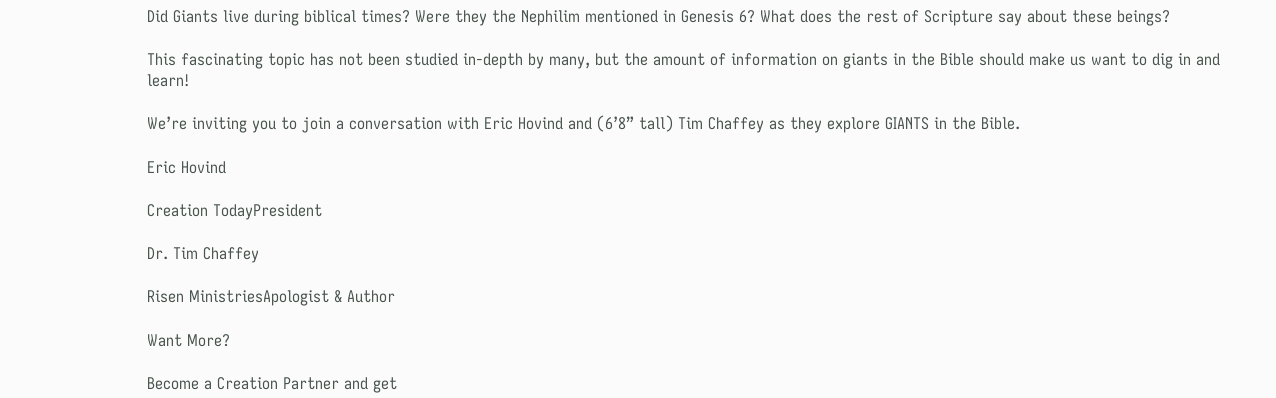Did Giants live during biblical times? Were they the Nephilim mentioned in Genesis 6? What does the rest of Scripture say about these beings?

This fascinating topic has not been studied in-depth by many, but the amount of information on giants in the Bible should make us want to dig in and learn!

We’re inviting you to join a conversation with Eric Hovind and (6’8” tall) Tim Chaffey as they explore GIANTS in the Bible.

Eric Hovind

Creation TodayPresident

Dr. Tim Chaffey

Risen MinistriesApologist & Author

Want More?

Become a Creation Partner and get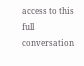access to this full conversation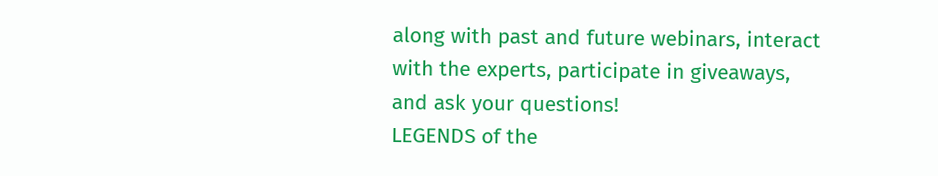along with past and future webinars, interact with the experts, participate in giveaways, and ask your questions!
LEGENDS of the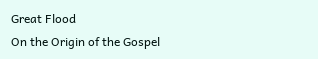Great Flood
On the Origin of the Gospel